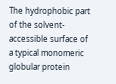The hydrophobic part of the solvent-accessible surface of a typical monomeric globular protein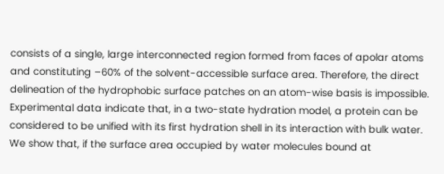consists of a single, large interconnected region formed from faces of apolar atoms and constituting –60% of the solvent-accessible surface area. Therefore, the direct delineation of the hydrophobic surface patches on an atom-wise basis is impossible. Experimental data indicate that, in a two-state hydration model, a protein can be considered to be unified with its first hydration shell in its interaction with bulk water. We show that, if the surface area occupied by water molecules bound at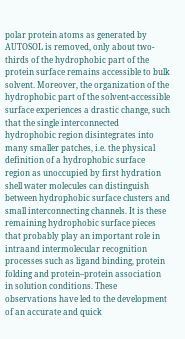polar protein atoms as generated by AUTOSOL is removed, only about two-thirds of the hydrophobic part of the protein surface remains accessible to bulk solvent. Moreover, the organization of the hydrophobic part of the solvent-accessible surface experiences a drastic change, such that the single interconnected hydrophobic region disintegrates into many smaller patches, i.e. the physical definition of a hydrophobic surface region as unoccupied by first hydration shell water molecules can distinguish between hydrophobic surface clusters and small interconnecting channels. It is these remaining hydrophobic surface pieces that probably play an important role in intraand intermolecular recognition processes such as ligand binding, protein folding and protein–protein association in solution conditions. These observations have led to the development of an accurate and quick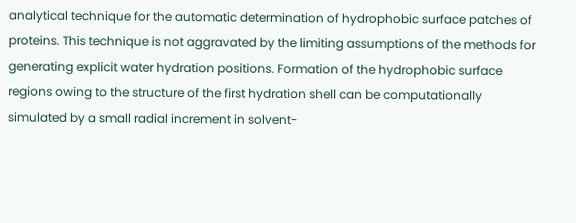analytical technique for the automatic determination of hydrophobic surface patches of proteins. This technique is not aggravated by the limiting assumptions of the methods for generating explicit water hydration positions. Formation of the hydrophobic surface regions owing to the structure of the first hydration shell can be computationally simulated by a small radial increment in solvent-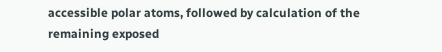accessible polar atoms, followed by calculation of the remaining exposed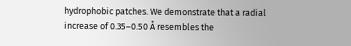hydrophobic patches. We demonstrate that a radial increase of 0.35–0.50 Å resembles the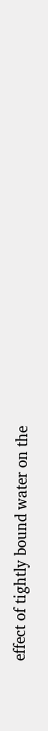effect of tightly bound water on the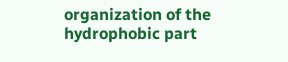organization of the hydrophobic part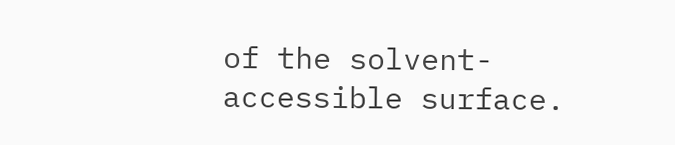of the solvent-accessible surface.